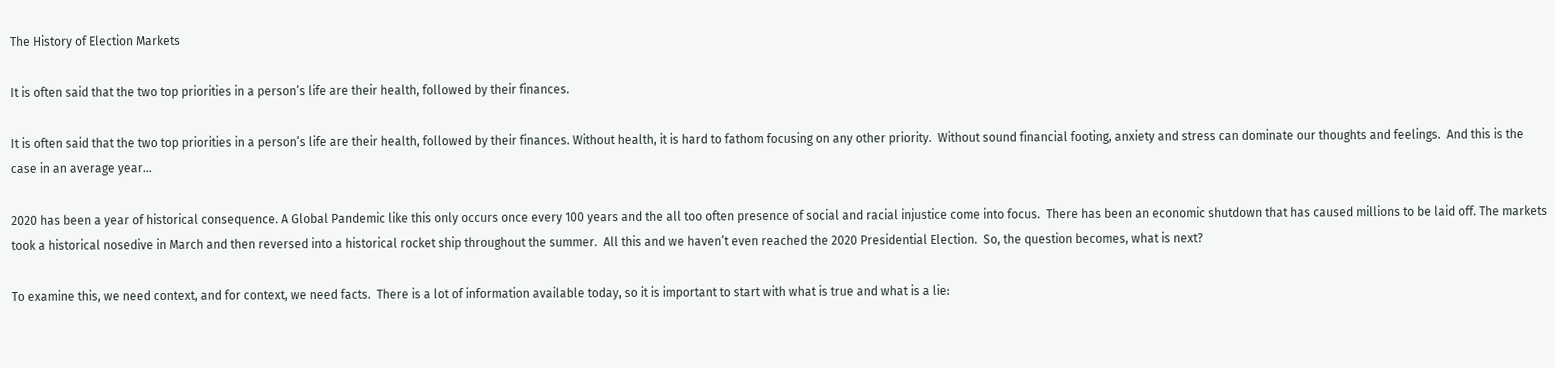The History of Election Markets

It is often said that the two top priorities in a person’s life are their health, followed by their finances.

It is often said that the two top priorities in a person’s life are their health, followed by their finances. Without health, it is hard to fathom focusing on any other priority.  Without sound financial footing, anxiety and stress can dominate our thoughts and feelings.  And this is the case in an average year…

2020 has been a year of historical consequence. A Global Pandemic like this only occurs once every 100 years and the all too often presence of social and racial injustice come into focus.  There has been an economic shutdown that has caused millions to be laid off. The markets took a historical nosedive in March and then reversed into a historical rocket ship throughout the summer.  All this and we haven’t even reached the 2020 Presidential Election.  So, the question becomes, what is next?

To examine this, we need context, and for context, we need facts.  There is a lot of information available today, so it is important to start with what is true and what is a lie: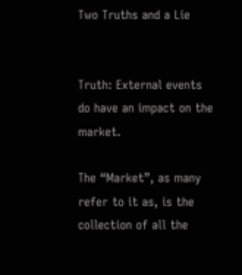Two Truths and a Lie


Truth: External events do have an impact on the market.

The “Market”, as many refer to it as, is the collection of all the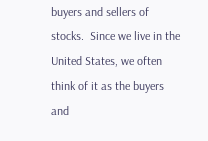buyers and sellers of stocks.  Since we live in the United States, we often think of it as the buyers and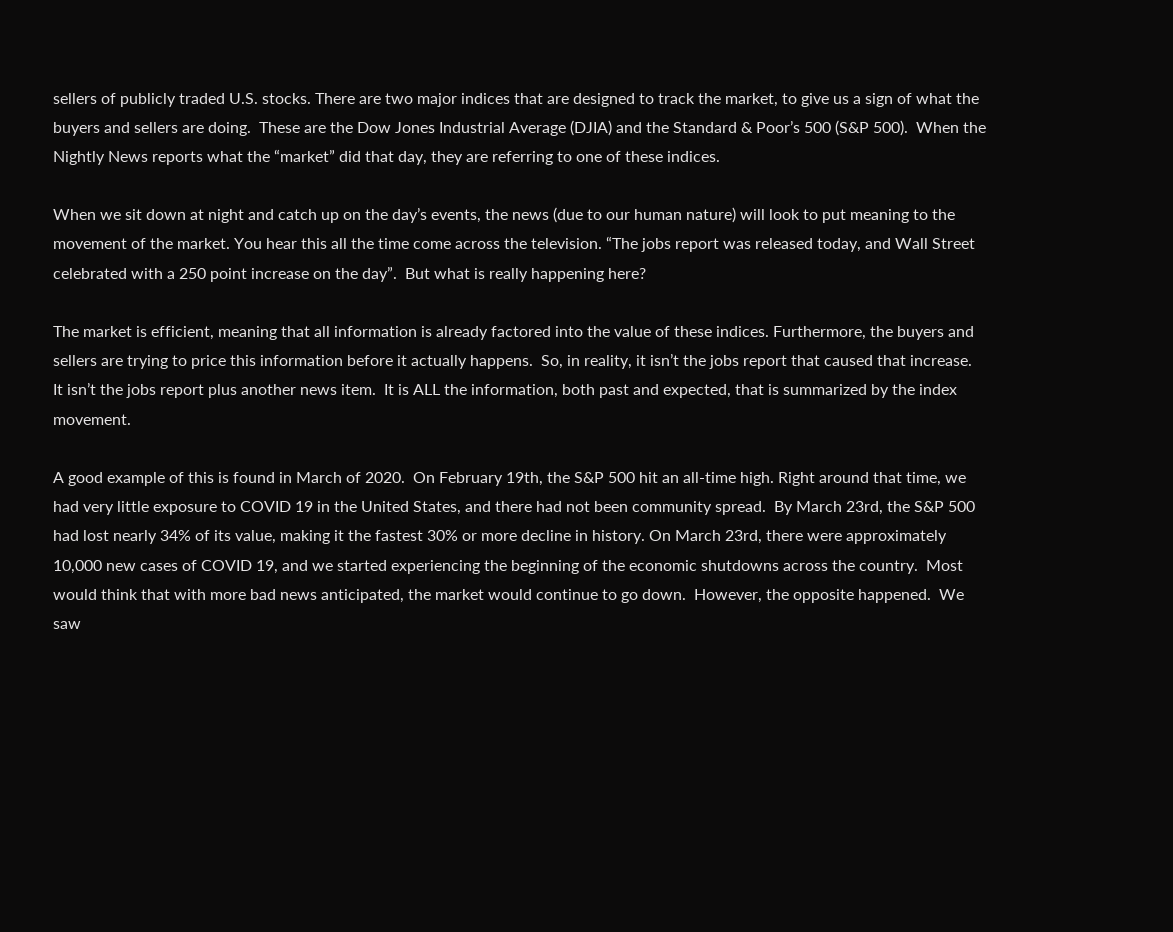sellers of publicly traded U.S. stocks. There are two major indices that are designed to track the market, to give us a sign of what the buyers and sellers are doing.  These are the Dow Jones Industrial Average (DJIA) and the Standard & Poor’s 500 (S&P 500).  When the Nightly News reports what the “market” did that day, they are referring to one of these indices.

When we sit down at night and catch up on the day’s events, the news (due to our human nature) will look to put meaning to the movement of the market. You hear this all the time come across the television. “The jobs report was released today, and Wall Street celebrated with a 250 point increase on the day”.  But what is really happening here?

The market is efficient, meaning that all information is already factored into the value of these indices. Furthermore, the buyers and sellers are trying to price this information before it actually happens.  So, in reality, it isn’t the jobs report that caused that increase.  It isn’t the jobs report plus another news item.  It is ALL the information, both past and expected, that is summarized by the index movement.

A good example of this is found in March of 2020.  On February 19th, the S&P 500 hit an all-time high. Right around that time, we had very little exposure to COVID 19 in the United States, and there had not been community spread.  By March 23rd, the S&P 500 had lost nearly 34% of its value, making it the fastest 30% or more decline in history. On March 23rd, there were approximately 10,000 new cases of COVID 19, and we started experiencing the beginning of the economic shutdowns across the country.  Most would think that with more bad news anticipated, the market would continue to go down.  However, the opposite happened.  We saw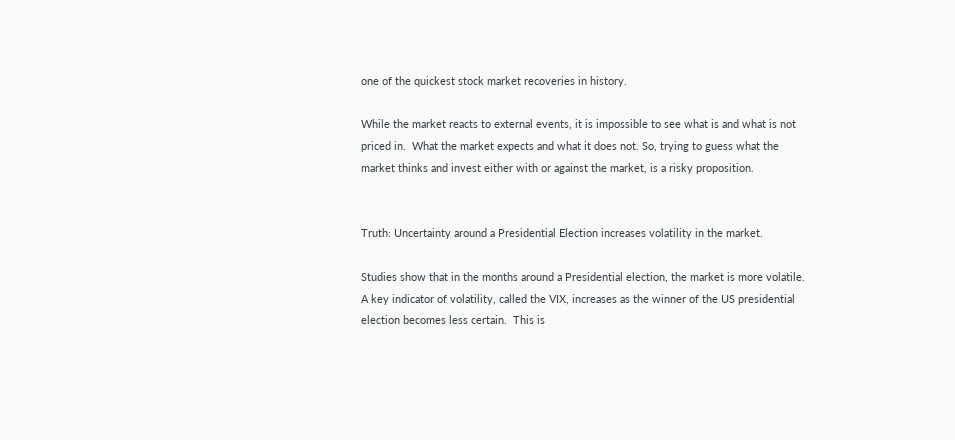one of the quickest stock market recoveries in history.

While the market reacts to external events, it is impossible to see what is and what is not priced in.  What the market expects and what it does not. So, trying to guess what the market thinks and invest either with or against the market, is a risky proposition.


Truth: Uncertainty around a Presidential Election increases volatility in the market.

Studies show that in the months around a Presidential election, the market is more volatile. A key indicator of volatility, called the VIX, increases as the winner of the US presidential election becomes less certain.  This is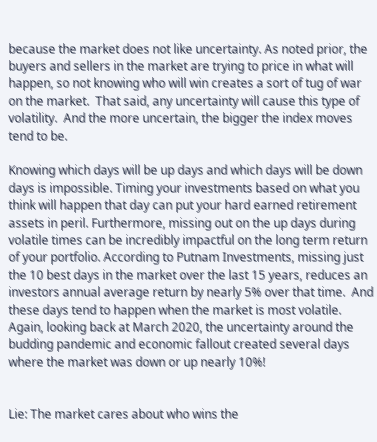because the market does not like uncertainty. As noted prior, the buyers and sellers in the market are trying to price in what will happen, so not knowing who will win creates a sort of tug of war on the market.  That said, any uncertainty will cause this type of volatility.  And the more uncertain, the bigger the index moves tend to be.

Knowing which days will be up days and which days will be down days is impossible. Timing your investments based on what you think will happen that day can put your hard earned retirement assets in peril. Furthermore, missing out on the up days during volatile times can be incredibly impactful on the long term return of your portfolio. According to Putnam Investments, missing just the 10 best days in the market over the last 15 years, reduces an investors annual average return by nearly 5% over that time.  And these days tend to happen when the market is most volatile. Again, looking back at March 2020, the uncertainty around the budding pandemic and economic fallout created several days where the market was down or up nearly 10%!


Lie: The market cares about who wins the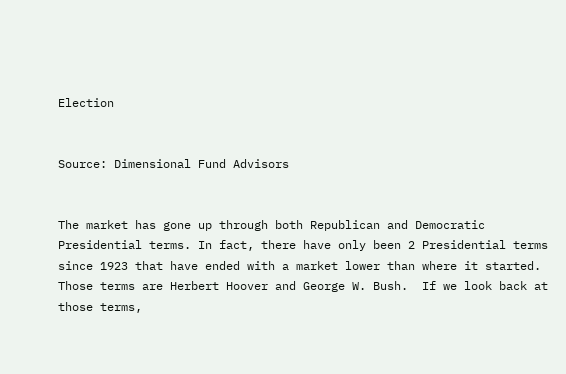Election


Source: Dimensional Fund Advisors


The market has gone up through both Republican and Democratic Presidential terms. In fact, there have only been 2 Presidential terms since 1923 that have ended with a market lower than where it started.  Those terms are Herbert Hoover and George W. Bush.  If we look back at those terms,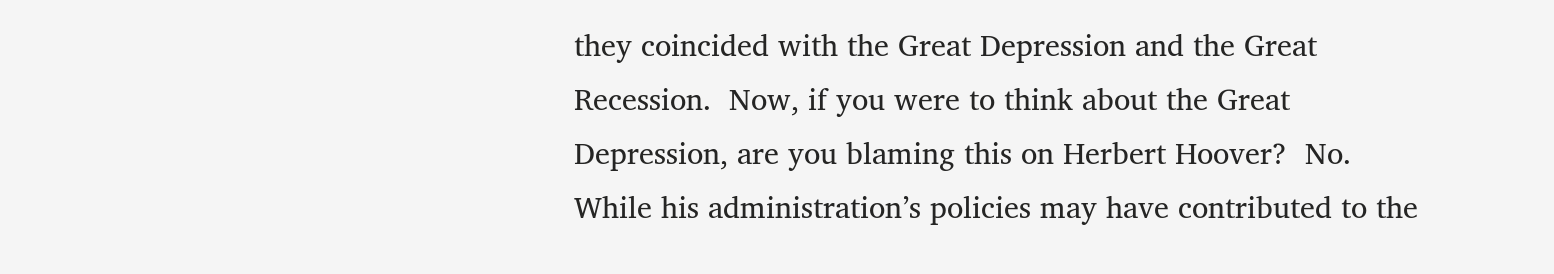they coincided with the Great Depression and the Great Recession.  Now, if you were to think about the Great Depression, are you blaming this on Herbert Hoover?  No. While his administration’s policies may have contributed to the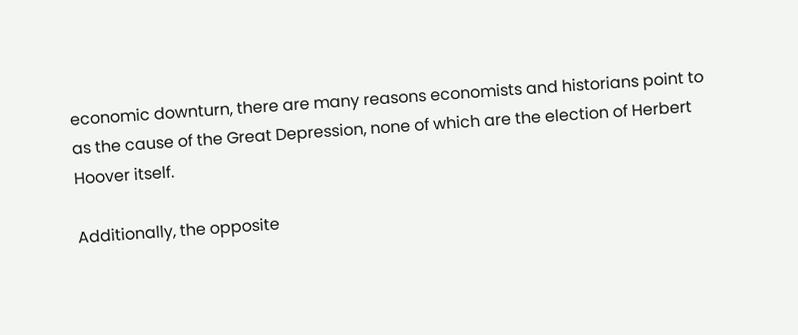economic downturn, there are many reasons economists and historians point to as the cause of the Great Depression, none of which are the election of Herbert Hoover itself.

Additionally, the opposite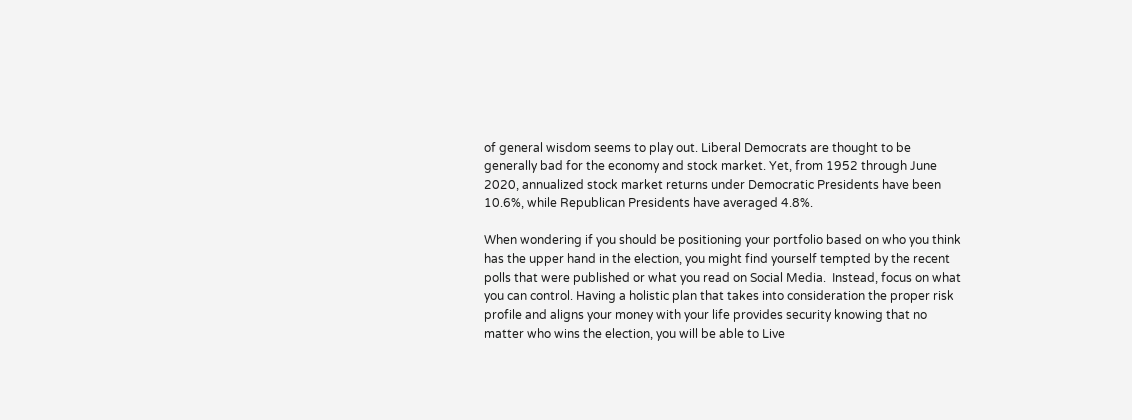of general wisdom seems to play out. Liberal Democrats are thought to be generally bad for the economy and stock market. Yet, from 1952 through June 2020, annualized stock market returns under Democratic Presidents have been 10.6%, while Republican Presidents have averaged 4.8%.

When wondering if you should be positioning your portfolio based on who you think has the upper hand in the election, you might find yourself tempted by the recent polls that were published or what you read on Social Media.  Instead, focus on what you can control. Having a holistic plan that takes into consideration the proper risk profile and aligns your money with your life provides security knowing that no matter who wins the election, you will be able to Live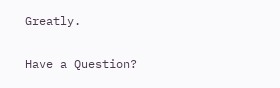Greatly.

Have a Question?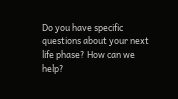Do you have specific questions about your next life phase? How can we help?